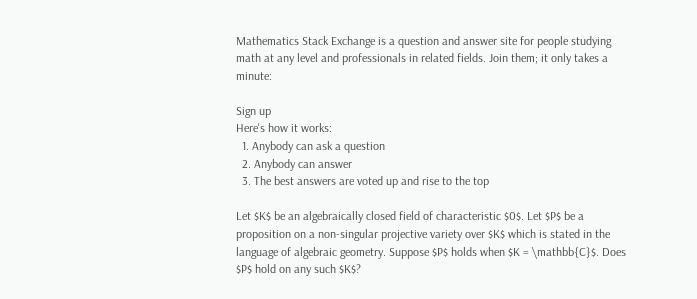Mathematics Stack Exchange is a question and answer site for people studying math at any level and professionals in related fields. Join them; it only takes a minute:

Sign up
Here's how it works:
  1. Anybody can ask a question
  2. Anybody can answer
  3. The best answers are voted up and rise to the top

Let $K$ be an algebraically closed field of characteristic $0$. Let $P$ be a proposition on a non-singular projective variety over $K$ which is stated in the language of algebraic geometry. Suppose $P$ holds when $K = \mathbb{C}$. Does $P$ hold on any such $K$?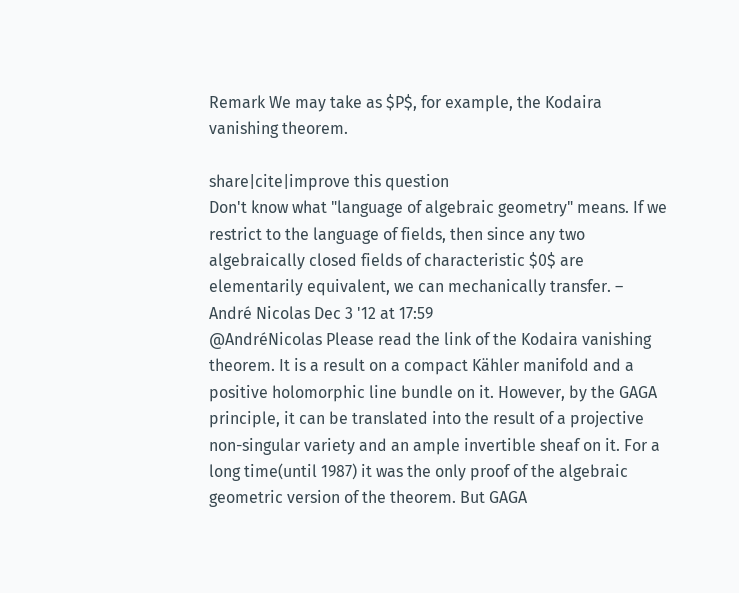Remark We may take as $P$, for example, the Kodaira vanishing theorem.

share|cite|improve this question
Don't know what "language of algebraic geometry" means. If we restrict to the language of fields, then since any two algebraically closed fields of characteristic $0$ are elementarily equivalent, we can mechanically transfer. – André Nicolas Dec 3 '12 at 17:59
@AndréNicolas Please read the link of the Kodaira vanishing theorem. It is a result on a compact Kähler manifold and a positive holomorphic line bundle on it. However, by the GAGA principle, it can be translated into the result of a projective non-singular variety and an ample invertible sheaf on it. For a long time(until 1987) it was the only proof of the algebraic geometric version of the theorem. But GAGA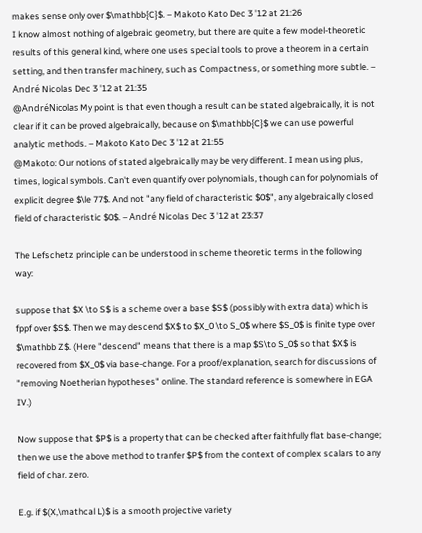makes sense only over $\mathbb{C}$. – Makoto Kato Dec 3 '12 at 21:26
I know almost nothing of algebraic geometry, but there are quite a few model-theoretic results of this general kind, where one uses special tools to prove a theorem in a certain setting, and then transfer machinery, such as Compactness, or something more subtle. – André Nicolas Dec 3 '12 at 21:35
@AndréNicolas My point is that even though a result can be stated algebraically, it is not clear if it can be proved algebraically, because on $\mathbb{C}$ we can use powerful analytic methods. – Makoto Kato Dec 3 '12 at 21:55
@Makoto: Our notions of stated algebraically may be very different. I mean using plus, times, logical symbols. Can't even quantify over polynomials, though can for polynomials of explicit degree $\le 77$. And not "any field of characteristic $0$", any algebraically closed field of characteristic $0$. – André Nicolas Dec 3 '12 at 23:37

The Lefschetz principle can be understood in scheme theoretic terms in the following way:

suppose that $X \to S$ is a scheme over a base $S$ (possibly with extra data) which is fppf over $S$. Then we may descend $X$ to $X_0 \to S_0$ where $S_0$ is finite type over $\mathbb Z$. (Here "descend" means that there is a map $S\to S_0$ so that $X$ is recovered from $X_0$ via base-change. For a proof/explanation, search for discussions of "removing Noetherian hypotheses" online. The standard reference is somewhere in EGA IV.)

Now suppose that $P$ is a property that can be checked after faithfully flat base-change; then we use the above method to tranfer $P$ from the context of complex scalars to any field of char. zero.

E.g. if $(X,\mathcal L)$ is a smooth projective variety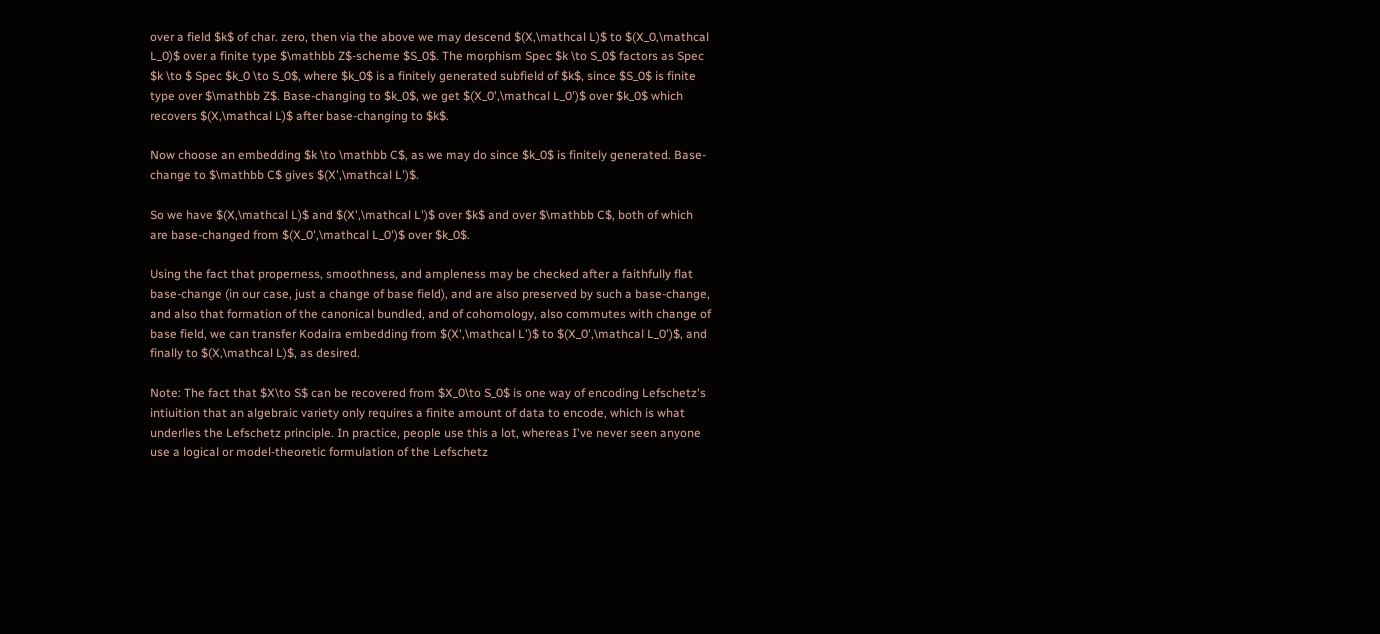over a field $k$ of char. zero, then via the above we may descend $(X,\mathcal L)$ to $(X_0,\mathcal L_0)$ over a finite type $\mathbb Z$-scheme $S_0$. The morphism Spec $k \to S_0$ factors as Spec $k \to $ Spec $k_0 \to S_0$, where $k_0$ is a finitely generated subfield of $k$, since $S_0$ is finite type over $\mathbb Z$. Base-changing to $k_0$, we get $(X_0',\mathcal L_0')$ over $k_0$ which recovers $(X,\mathcal L)$ after base-changing to $k$.

Now choose an embedding $k \to \mathbb C$, as we may do since $k_0$ is finitely generated. Base-change to $\mathbb C$ gives $(X',\mathcal L')$.

So we have $(X,\mathcal L)$ and $(X',\mathcal L')$ over $k$ and over $\mathbb C$, both of which are base-changed from $(X_0',\mathcal L_0')$ over $k_0$.

Using the fact that properness, smoothness, and ampleness may be checked after a faithfully flat base-change (in our case, just a change of base field), and are also preserved by such a base-change, and also that formation of the canonical bundled, and of cohomology, also commutes with change of base field, we can transfer Kodaira embedding from $(X',\mathcal L')$ to $(X_0',\mathcal L_0')$, and finally to $(X,\mathcal L)$, as desired.

Note: The fact that $X\to S$ can be recovered from $X_0\to S_0$ is one way of encoding Lefschetz's intiuition that an algebraic variety only requires a finite amount of data to encode, which is what underlies the Lefschetz principle. In practice, people use this a lot, whereas I've never seen anyone use a logical or model-theoretic formulation of the Lefschetz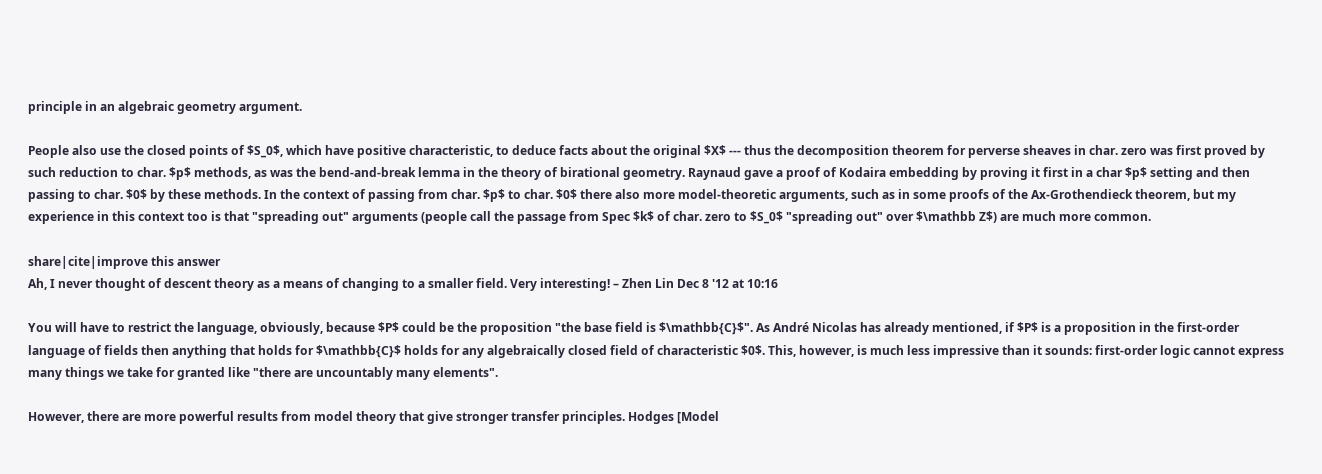principle in an algebraic geometry argument.

People also use the closed points of $S_0$, which have positive characteristic, to deduce facts about the original $X$ --- thus the decomposition theorem for perverse sheaves in char. zero was first proved by such reduction to char. $p$ methods, as was the bend-and-break lemma in the theory of birational geometry. Raynaud gave a proof of Kodaira embedding by proving it first in a char $p$ setting and then passing to char. $0$ by these methods. In the context of passing from char. $p$ to char. $0$ there also more model-theoretic arguments, such as in some proofs of the Ax-Grothendieck theorem, but my experience in this context too is that "spreading out" arguments (people call the passage from Spec $k$ of char. zero to $S_0$ "spreading out" over $\mathbb Z$) are much more common.

share|cite|improve this answer
Ah, I never thought of descent theory as a means of changing to a smaller field. Very interesting! – Zhen Lin Dec 8 '12 at 10:16

You will have to restrict the language, obviously, because $P$ could be the proposition "the base field is $\mathbb{C}$". As André Nicolas has already mentioned, if $P$ is a proposition in the first-order language of fields then anything that holds for $\mathbb{C}$ holds for any algebraically closed field of characteristic $0$. This, however, is much less impressive than it sounds: first-order logic cannot express many things we take for granted like "there are uncountably many elements".

However, there are more powerful results from model theory that give stronger transfer principles. Hodges [Model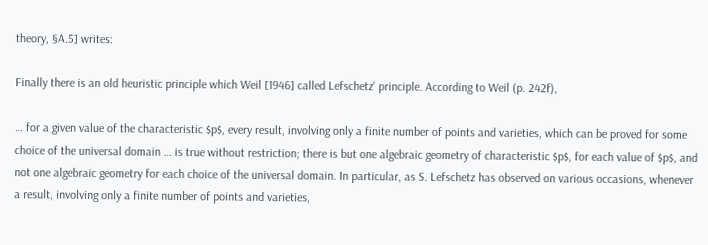theory, §A.5] writes:

Finally there is an old heuristic principle which Weil [1946] called Lefschetz' principle. According to Weil (p. 242f),

… for a given value of the characteristic $p$, every result, involving only a finite number of points and varieties, which can be proved for some choice of the universal domain … is true without restriction; there is but one algebraic geometry of characteristic $p$, for each value of $p$, and not one algebraic geometry for each choice of the universal domain. In particular, as S. Lefschetz has observed on various occasions, whenever a result, involving only a finite number of points and varieties,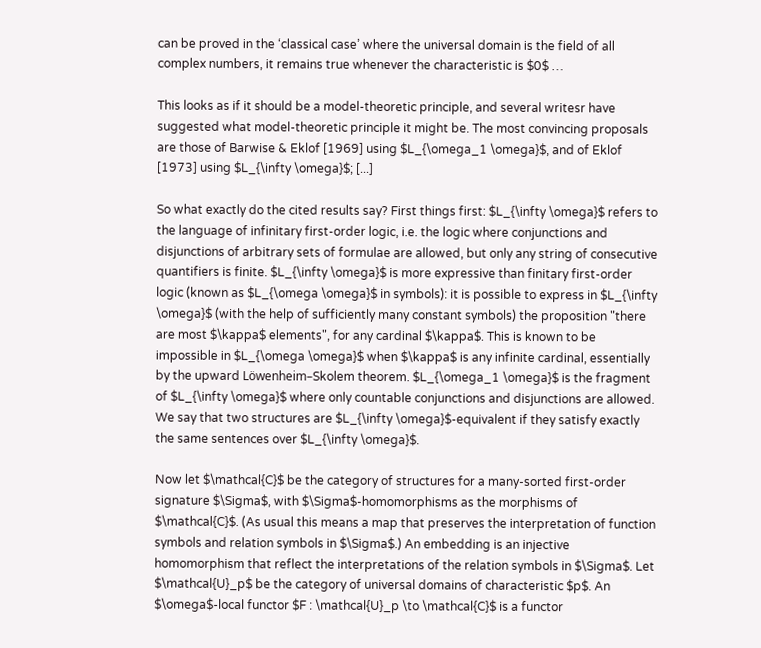can be proved in the ‘classical case’ where the universal domain is the field of all complex numbers, it remains true whenever the characteristic is $0$ …

This looks as if it should be a model-theoretic principle, and several writesr have suggested what model-theoretic principle it might be. The most convincing proposals are those of Barwise & Eklof [1969] using $L_{\omega_1 \omega}$, and of Eklof [1973] using $L_{\infty \omega}$; [...]

So what exactly do the cited results say? First things first: $L_{\infty \omega}$ refers to the language of infinitary first-order logic, i.e. the logic where conjunctions and disjunctions of arbitrary sets of formulae are allowed, but only any string of consecutive quantifiers is finite. $L_{\infty \omega}$ is more expressive than finitary first-order logic (known as $L_{\omega \omega}$ in symbols): it is possible to express in $L_{\infty \omega}$ (with the help of sufficiently many constant symbols) the proposition "there are most $\kappa$ elements", for any cardinal $\kappa$. This is known to be impossible in $L_{\omega \omega}$ when $\kappa$ is any infinite cardinal, essentially by the upward Löwenheim–Skolem theorem. $L_{\omega_1 \omega}$ is the fragment of $L_{\infty \omega}$ where only countable conjunctions and disjunctions are allowed. We say that two structures are $L_{\infty \omega}$-equivalent if they satisfy exactly the same sentences over $L_{\infty \omega}$.

Now let $\mathcal{C}$ be the category of structures for a many-sorted first-order signature $\Sigma$, with $\Sigma$-homomorphisms as the morphisms of $\mathcal{C}$. (As usual this means a map that preserves the interpretation of function symbols and relation symbols in $\Sigma$.) An embedding is an injective homomorphism that reflect the interpretations of the relation symbols in $\Sigma$. Let $\mathcal{U}_p$ be the category of universal domains of characteristic $p$. An $\omega$-local functor $F : \mathcal{U}_p \to \mathcal{C}$ is a functor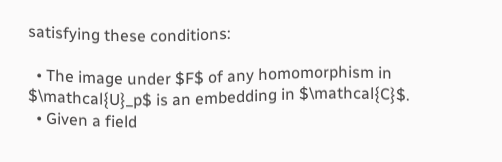satisfying these conditions:

  • The image under $F$ of any homomorphism in $\mathcal{U}_p$ is an embedding in $\mathcal{C}$.
  • Given a field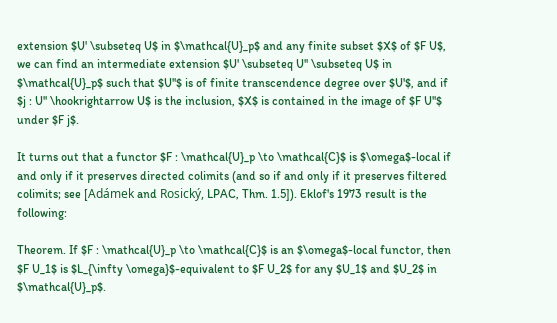extension $U' \subseteq U$ in $\mathcal{U}_p$ and any finite subset $X$ of $F U$, we can find an intermediate extension $U' \subseteq U'' \subseteq U$ in $\mathcal{U}_p$ such that $U''$ is of finite transcendence degree over $U'$, and if $j : U'' \hookrightarrow U$ is the inclusion, $X$ is contained in the image of $F U''$ under $F j$.

It turns out that a functor $F : \mathcal{U}_p \to \mathcal{C}$ is $\omega$-local if and only if it preserves directed colimits (and so if and only if it preserves filtered colimits; see [Adámek and Rosický, LPAC, Thm. 1.5]). Eklof's 1973 result is the following:

Theorem. If $F : \mathcal{U}_p \to \mathcal{C}$ is an $\omega$-local functor, then $F U_1$ is $L_{\infty \omega}$-equivalent to $F U_2$ for any $U_1$ and $U_2$ in $\mathcal{U}_p$.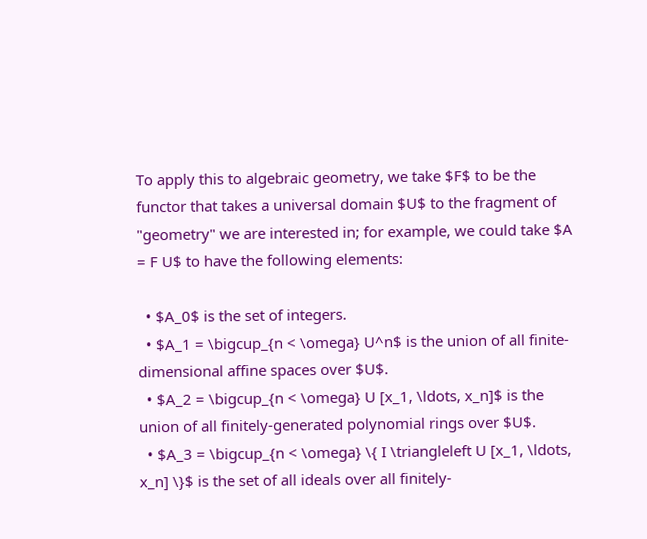To apply this to algebraic geometry, we take $F$ to be the functor that takes a universal domain $U$ to the fragment of "geometry" we are interested in; for example, we could take $A = F U$ to have the following elements:

  • $A_0$ is the set of integers.
  • $A_1 = \bigcup_{n < \omega} U^n$ is the union of all finite-dimensional affine spaces over $U$.
  • $A_2 = \bigcup_{n < \omega} U [x_1, \ldots, x_n]$ is the union of all finitely-generated polynomial rings over $U$.
  • $A_3 = \bigcup_{n < \omega} \{ I \triangleleft U [x_1, \ldots, x_n] \}$ is the set of all ideals over all finitely-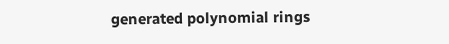generated polynomial rings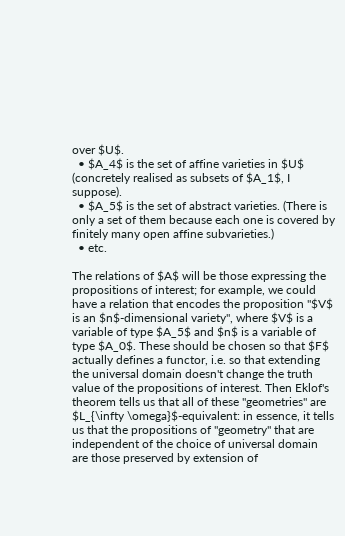over $U$.
  • $A_4$ is the set of affine varieties in $U$ (concretely realised as subsets of $A_1$, I suppose).
  • $A_5$ is the set of abstract varieties. (There is only a set of them because each one is covered by finitely many open affine subvarieties.)
  • etc.

The relations of $A$ will be those expressing the propositions of interest; for example, we could have a relation that encodes the proposition "$V$ is an $n$-dimensional variety", where $V$ is a variable of type $A_5$ and $n$ is a variable of type $A_0$. These should be chosen so that $F$ actually defines a functor, i.e. so that extending the universal domain doesn't change the truth value of the propositions of interest. Then Eklof's theorem tells us that all of these "geometries" are $L_{\infty \omega}$-equivalent: in essence, it tells us that the propositions of "geometry" that are independent of the choice of universal domain are those preserved by extension of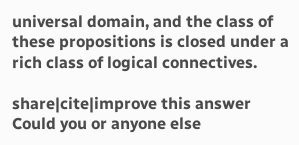universal domain, and the class of these propositions is closed under a rich class of logical connectives.

share|cite|improve this answer
Could you or anyone else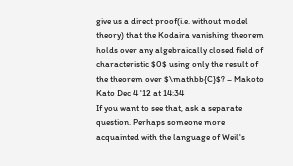give us a direct proof(i.e. without model theory) that the Kodaira vanishing theorem holds over any algebraically closed field of characteristic $0$ using only the result of the theorem over $\mathbb{C}$? – Makoto Kato Dec 4 '12 at 14:34
If you want to see that, ask a separate question. Perhaps someone more acquainted with the language of Weil's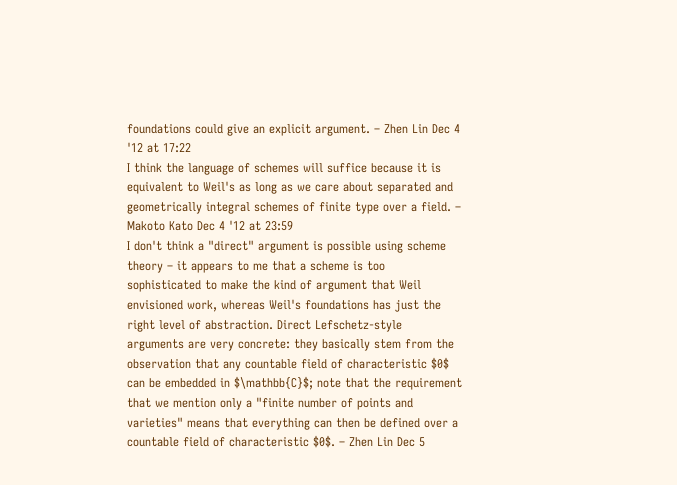foundations could give an explicit argument. – Zhen Lin Dec 4 '12 at 17:22
I think the language of schemes will suffice because it is equivalent to Weil's as long as we care about separated and geometrically integral schemes of finite type over a field. – Makoto Kato Dec 4 '12 at 23:59
I don't think a "direct" argument is possible using scheme theory – it appears to me that a scheme is too sophisticated to make the kind of argument that Weil envisioned work, whereas Weil's foundations has just the right level of abstraction. Direct Lefschetz-style arguments are very concrete: they basically stem from the observation that any countable field of characteristic $0$ can be embedded in $\mathbb{C}$; note that the requirement that we mention only a "finite number of points and varieties" means that everything can then be defined over a countable field of characteristic $0$. – Zhen Lin Dec 5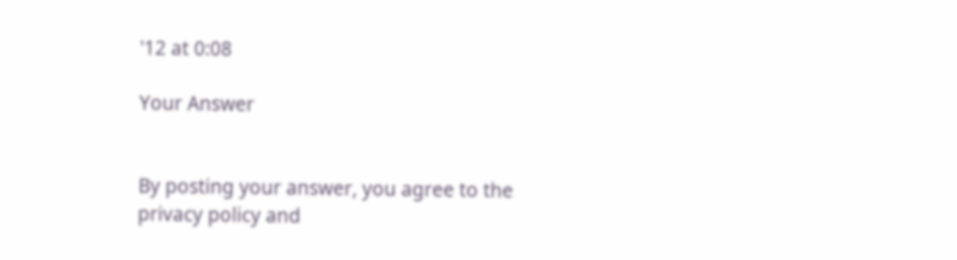'12 at 0:08

Your Answer


By posting your answer, you agree to the privacy policy and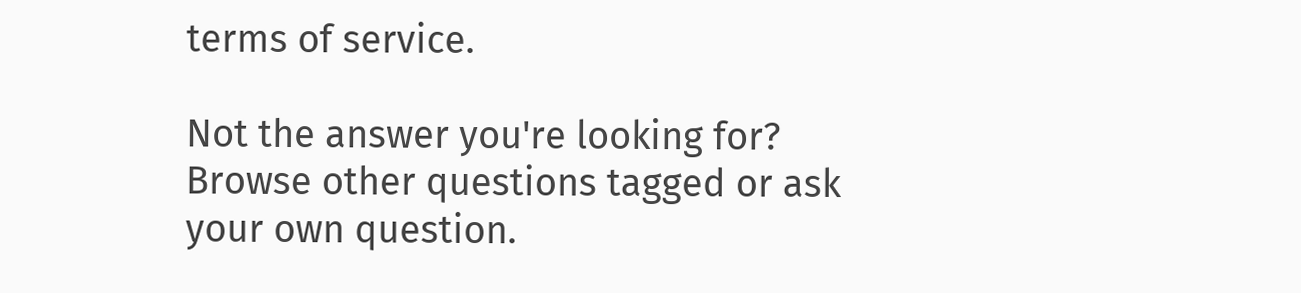terms of service.

Not the answer you're looking for? Browse other questions tagged or ask your own question.